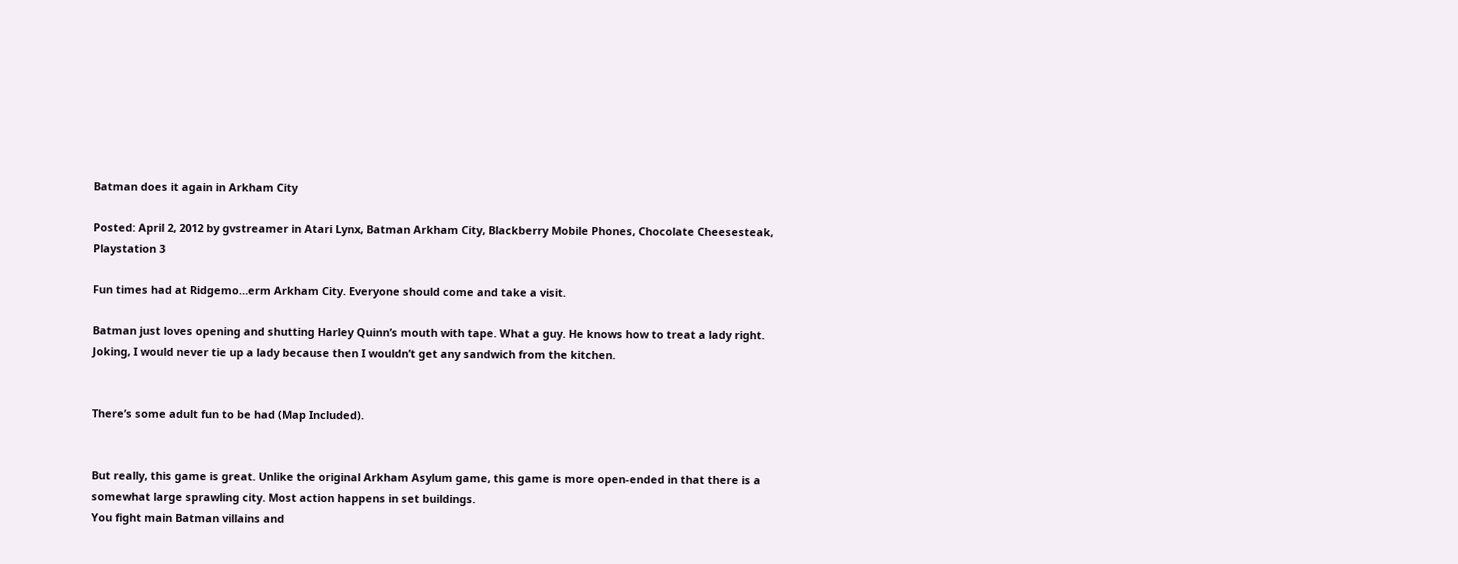Batman does it again in Arkham City

Posted: April 2, 2012 by gvstreamer in Atari Lynx, Batman Arkham City, Blackberry Mobile Phones, Chocolate Cheesesteak, Playstation 3

Fun times had at Ridgemo…erm Arkham City. Everyone should come and take a visit.

Batman just loves opening and shutting Harley Quinn’s mouth with tape. What a guy. He knows how to treat a lady right. Joking, I would never tie up a lady because then I wouldn’t get any sandwich from the kitchen.


There’s some adult fun to be had (Map Included).


But really, this game is great. Unlike the original Arkham Asylum game, this game is more open-ended in that there is a somewhat large sprawling city. Most action happens in set buildings.
You fight main Batman villains and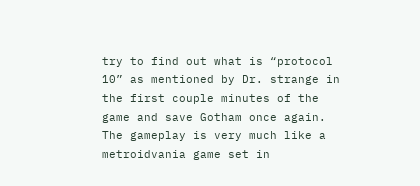try to find out what is “protocol 10” as mentioned by Dr. strange in the first couple minutes of the game and save Gotham once again.
The gameplay is very much like a metroidvania game set in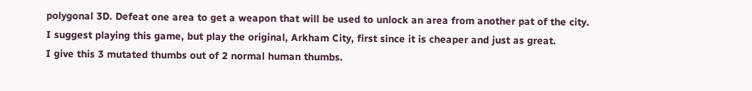polygonal 3D. Defeat one area to get a weapon that will be used to unlock an area from another pat of the city.
I suggest playing this game, but play the original, Arkham City, first since it is cheaper and just as great.
I give this 3 mutated thumbs out of 2 normal human thumbs.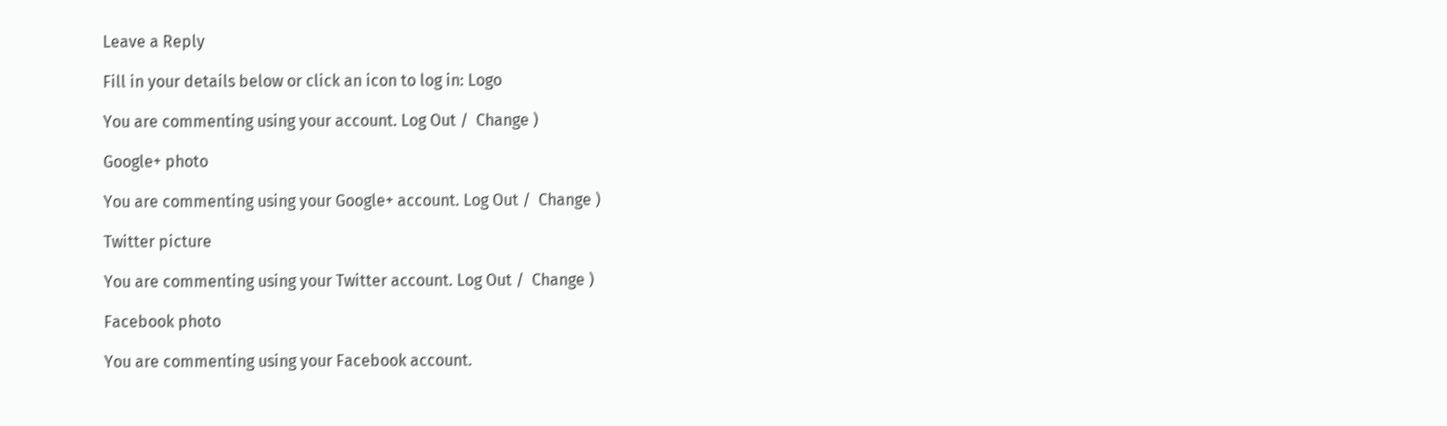Leave a Reply

Fill in your details below or click an icon to log in: Logo

You are commenting using your account. Log Out /  Change )

Google+ photo

You are commenting using your Google+ account. Log Out /  Change )

Twitter picture

You are commenting using your Twitter account. Log Out /  Change )

Facebook photo

You are commenting using your Facebook account.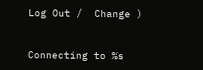Log Out /  Change )


Connecting to %s